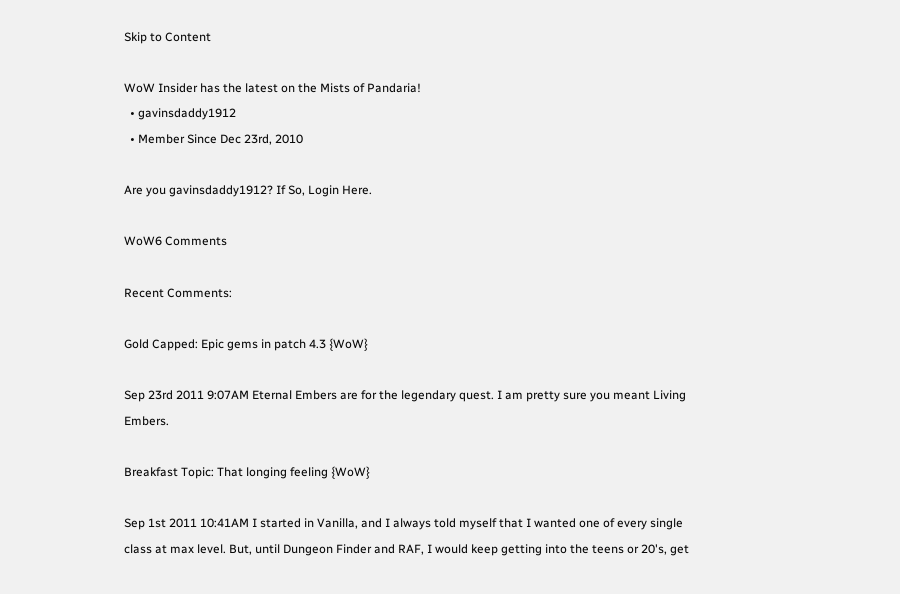Skip to Content

WoW Insider has the latest on the Mists of Pandaria!
  • gavinsdaddy1912
  • Member Since Dec 23rd, 2010

Are you gavinsdaddy1912? If So, Login Here.

WoW6 Comments

Recent Comments:

Gold Capped: Epic gems in patch 4.3 {WoW}

Sep 23rd 2011 9:07AM Eternal Embers are for the legendary quest. I am pretty sure you meant Living Embers.

Breakfast Topic: That longing feeling {WoW}

Sep 1st 2011 10:41AM I started in Vanilla, and I always told myself that I wanted one of every single class at max level. But, until Dungeon Finder and RAF, I would keep getting into the teens or 20's, get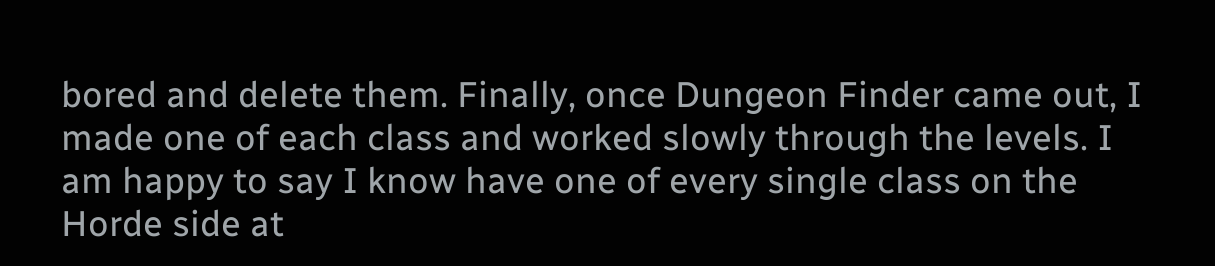bored and delete them. Finally, once Dungeon Finder came out, I made one of each class and worked slowly through the levels. I am happy to say I know have one of every single class on the Horde side at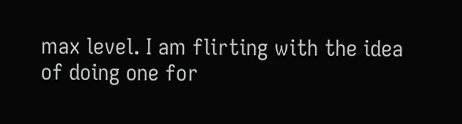max level. I am flirting with the idea of doing one for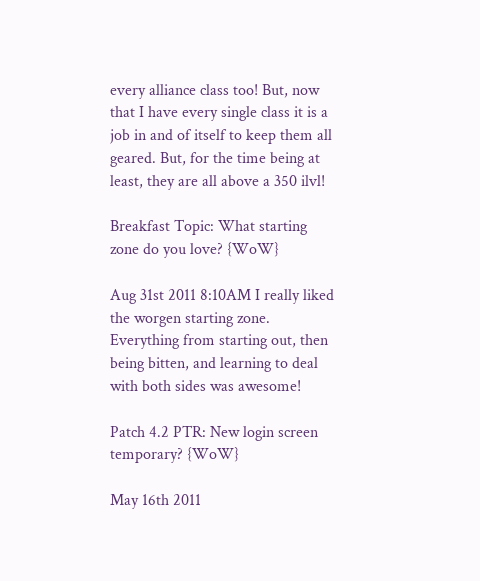every alliance class too! But, now that I have every single class it is a job in and of itself to keep them all geared. But, for the time being at least, they are all above a 350 ilvl!

Breakfast Topic: What starting zone do you love? {WoW}

Aug 31st 2011 8:10AM I really liked the worgen starting zone. Everything from starting out, then being bitten, and learning to deal with both sides was awesome!

Patch 4.2 PTR: New login screen temporary? {WoW}

May 16th 2011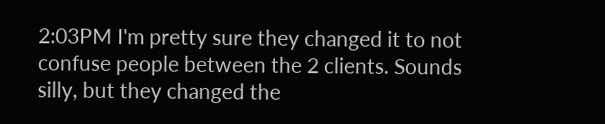2:03PM I'm pretty sure they changed it to not confuse people between the 2 clients. Sounds silly, but they changed the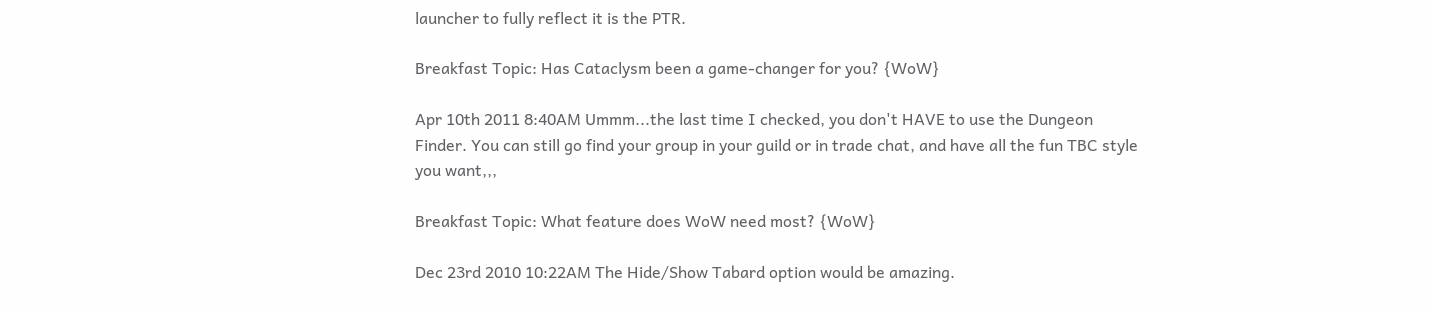launcher to fully reflect it is the PTR.

Breakfast Topic: Has Cataclysm been a game-changer for you? {WoW}

Apr 10th 2011 8:40AM Ummm...the last time I checked, you don't HAVE to use the Dungeon Finder. You can still go find your group in your guild or in trade chat, and have all the fun TBC style you want,,,

Breakfast Topic: What feature does WoW need most? {WoW}

Dec 23rd 2010 10:22AM The Hide/Show Tabard option would be amazing.